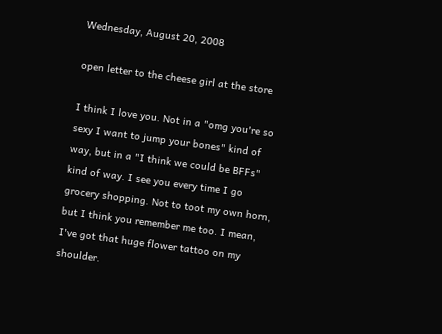Wednesday, August 20, 2008

open letter to the cheese girl at the store

I think I love you. Not in a "omg you're so sexy I want to jump your bones" kind of way, but in a "I think we could be BFFs" kind of way. I see you every time I go grocery shopping. Not to toot my own horn, but I think you remember me too. I mean, I've got that huge flower tattoo on my shoulder.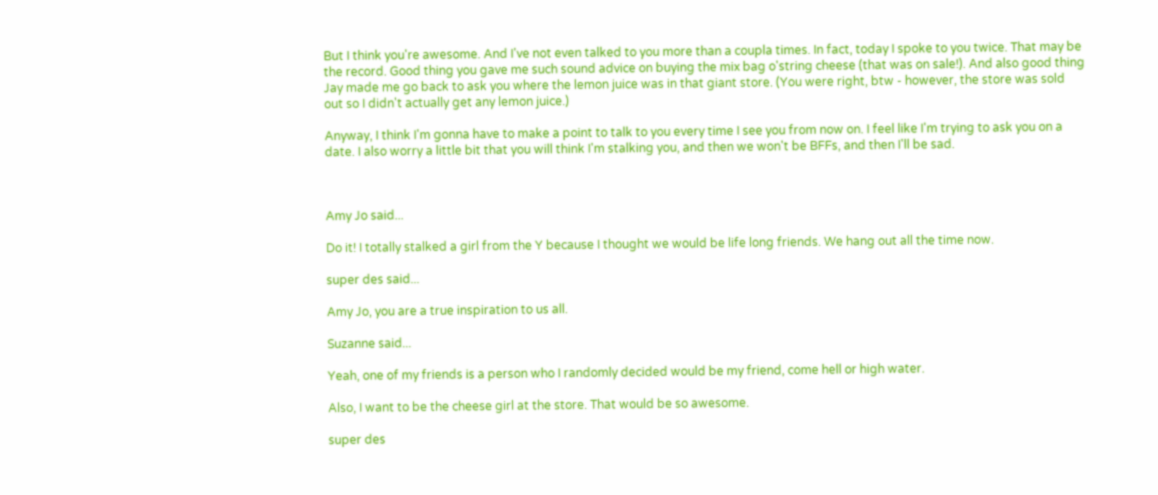But I think you're awesome. And I've not even talked to you more than a coupla times. In fact, today I spoke to you twice. That may be the record. Good thing you gave me such sound advice on buying the mix bag o'string cheese (that was on sale!). And also good thing Jay made me go back to ask you where the lemon juice was in that giant store. (You were right, btw - however, the store was sold out so I didn't actually get any lemon juice.)

Anyway, I think I'm gonna have to make a point to talk to you every time I see you from now on. I feel like I'm trying to ask you on a date. I also worry a little bit that you will think I'm stalking you, and then we won't be BFFs, and then I'll be sad.



Amy Jo said...

Do it! I totally stalked a girl from the Y because I thought we would be life long friends. We hang out all the time now.

super des said...

Amy Jo, you are a true inspiration to us all.

Suzanne said...

Yeah, one of my friends is a person who I randomly decided would be my friend, come hell or high water.

Also, I want to be the cheese girl at the store. That would be so awesome.

super des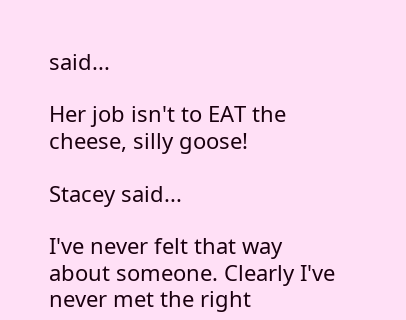said...

Her job isn't to EAT the cheese, silly goose!

Stacey said...

I've never felt that way about someone. Clearly I've never met the right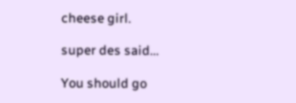cheese girl.

super des said...

You should go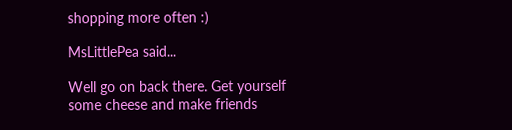shopping more often :)

MsLittlePea said...

Well go on back there. Get yourself some cheese and make friends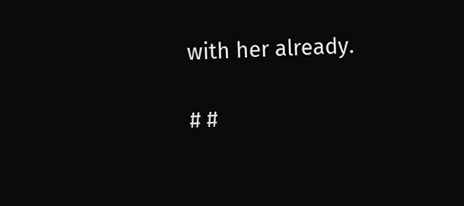with her already.

# #